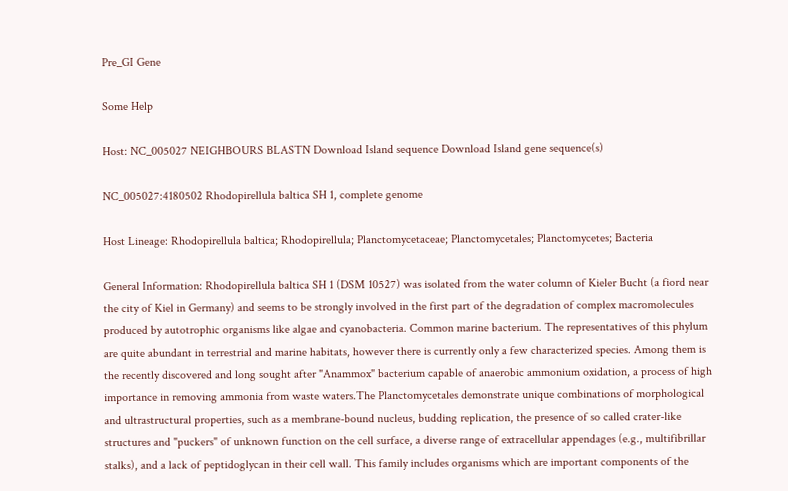Pre_GI Gene

Some Help

Host: NC_005027 NEIGHBOURS BLASTN Download Island sequence Download Island gene sequence(s)

NC_005027:4180502 Rhodopirellula baltica SH 1, complete genome

Host Lineage: Rhodopirellula baltica; Rhodopirellula; Planctomycetaceae; Planctomycetales; Planctomycetes; Bacteria

General Information: Rhodopirellula baltica SH 1 (DSM 10527) was isolated from the water column of Kieler Bucht (a fiord near the city of Kiel in Germany) and seems to be strongly involved in the first part of the degradation of complex macromolecules produced by autotrophic organisms like algae and cyanobacteria. Common marine bacterium. The representatives of this phylum are quite abundant in terrestrial and marine habitats, however there is currently only a few characterized species. Among them is the recently discovered and long sought after "Anammox" bacterium capable of anaerobic ammonium oxidation, a process of high importance in removing ammonia from waste waters.The Planctomycetales demonstrate unique combinations of morphological and ultrastructural properties, such as a membrane-bound nucleus, budding replication, the presence of so called crater-like structures and "puckers" of unknown function on the cell surface, a diverse range of extracellular appendages (e.g., multifibrillar stalks), and a lack of peptidoglycan in their cell wall. This family includes organisms which are important components of the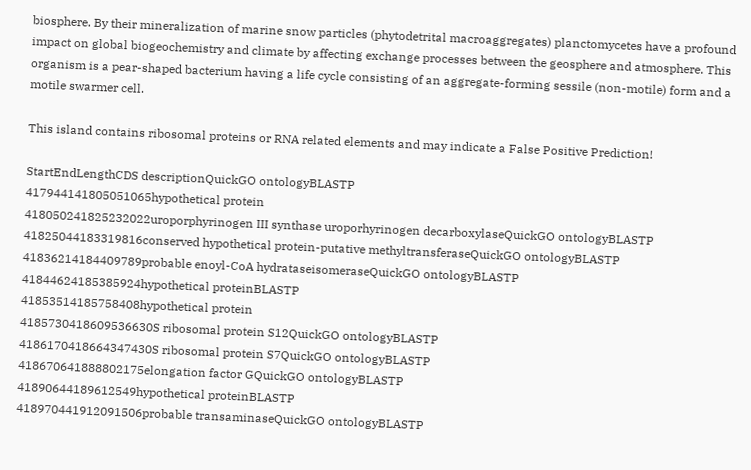biosphere. By their mineralization of marine snow particles (phytodetrital macroaggregates) planctomycetes have a profound impact on global biogeochemistry and climate by affecting exchange processes between the geosphere and atmosphere. This organism is a pear-shaped bacterium having a life cycle consisting of an aggregate-forming sessile (non-motile) form and a motile swarmer cell.

This island contains ribosomal proteins or RNA related elements and may indicate a False Positive Prediction!

StartEndLengthCDS descriptionQuickGO ontologyBLASTP
417944141805051065hypothetical protein
418050241825232022uroporphyrinogen III synthase uroporhyrinogen decarboxylaseQuickGO ontologyBLASTP
41825044183319816conserved hypothetical protein-putative methyltransferaseQuickGO ontologyBLASTP
41836214184409789probable enoyl-CoA hydrataseisomeraseQuickGO ontologyBLASTP
41844624185385924hypothetical proteinBLASTP
41853514185758408hypothetical protein
4185730418609536630S ribosomal protein S12QuickGO ontologyBLASTP
4186170418664347430S ribosomal protein S7QuickGO ontologyBLASTP
418670641888802175elongation factor GQuickGO ontologyBLASTP
41890644189612549hypothetical proteinBLASTP
418970441912091506probable transaminaseQuickGO ontologyBLASTP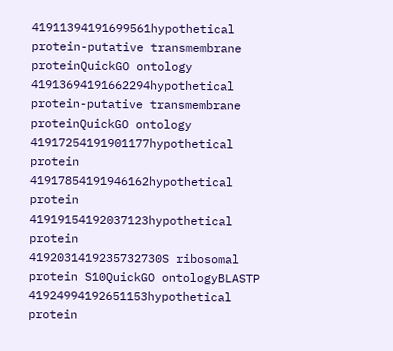41911394191699561hypothetical protein-putative transmembrane proteinQuickGO ontology
41913694191662294hypothetical protein-putative transmembrane proteinQuickGO ontology
41917254191901177hypothetical protein
41917854191946162hypothetical protein
41919154192037123hypothetical protein
4192031419235732730S ribosomal protein S10QuickGO ontologyBLASTP
41924994192651153hypothetical protein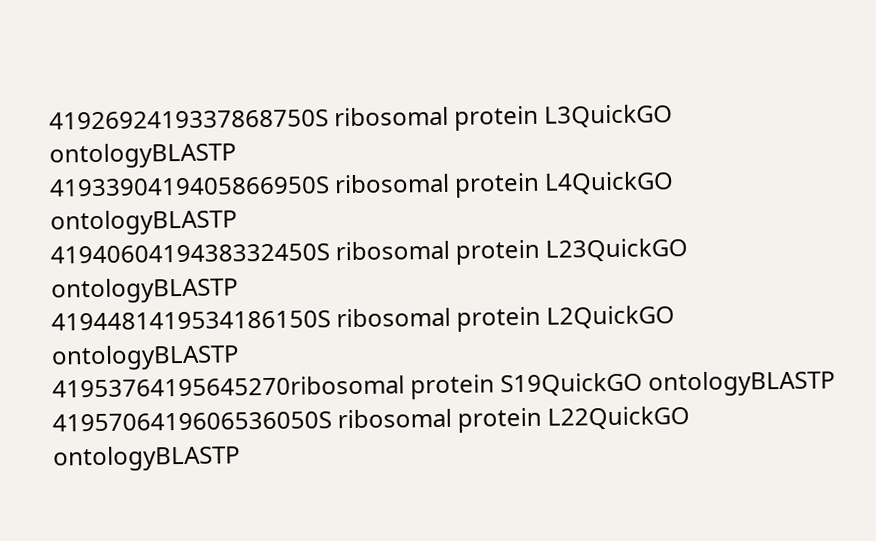4192692419337868750S ribosomal protein L3QuickGO ontologyBLASTP
4193390419405866950S ribosomal protein L4QuickGO ontologyBLASTP
4194060419438332450S ribosomal protein L23QuickGO ontologyBLASTP
4194481419534186150S ribosomal protein L2QuickGO ontologyBLASTP
41953764195645270ribosomal protein S19QuickGO ontologyBLASTP
4195706419606536050S ribosomal protein L22QuickGO ontologyBLASTP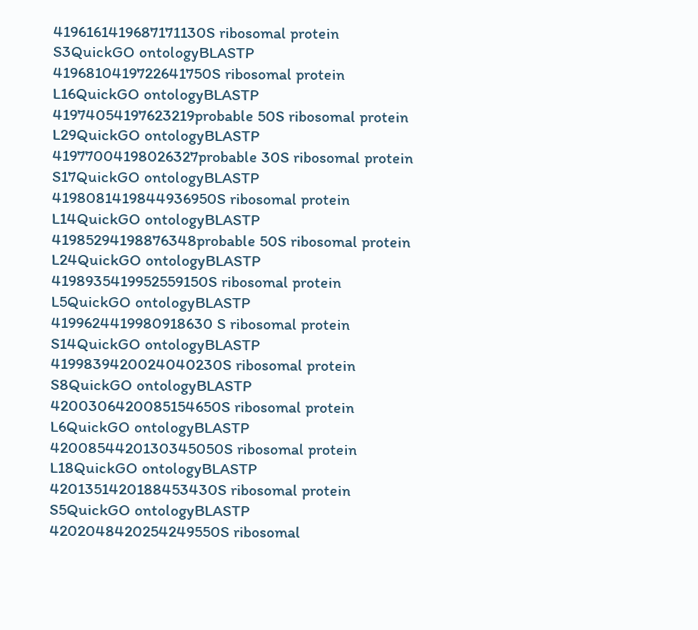4196161419687171130S ribosomal protein S3QuickGO ontologyBLASTP
4196810419722641750S ribosomal protein L16QuickGO ontologyBLASTP
41974054197623219probable 50S ribosomal protein L29QuickGO ontologyBLASTP
41977004198026327probable 30S ribosomal protein S17QuickGO ontologyBLASTP
4198081419844936950S ribosomal protein L14QuickGO ontologyBLASTP
41985294198876348probable 50S ribosomal protein L24QuickGO ontologyBLASTP
4198935419952559150S ribosomal protein L5QuickGO ontologyBLASTP
4199624419980918630 S ribosomal protein S14QuickGO ontologyBLASTP
4199839420024040230S ribosomal protein S8QuickGO ontologyBLASTP
4200306420085154650S ribosomal protein L6QuickGO ontologyBLASTP
4200854420130345050S ribosomal protein L18QuickGO ontologyBLASTP
4201351420188453430S ribosomal protein S5QuickGO ontologyBLASTP
4202048420254249550S ribosomal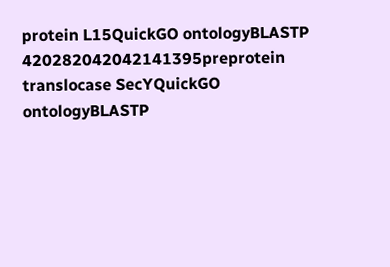protein L15QuickGO ontologyBLASTP
420282042042141395preprotein translocase SecYQuickGO ontologyBLASTP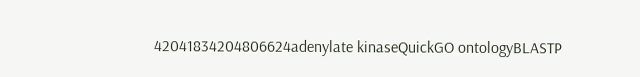42041834204806624adenylate kinaseQuickGO ontologyBLASTP